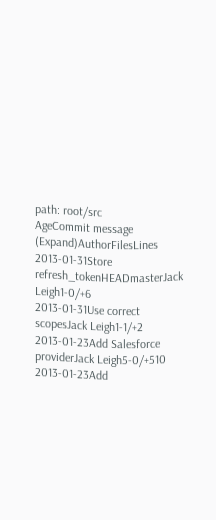path: root/src
AgeCommit message (Expand)AuthorFilesLines
2013-01-31Store refresh_tokenHEADmasterJack Leigh1-0/+6
2013-01-31Use correct scopesJack Leigh1-1/+2
2013-01-23Add Salesforce providerJack Leigh5-0/+510
2013-01-23Add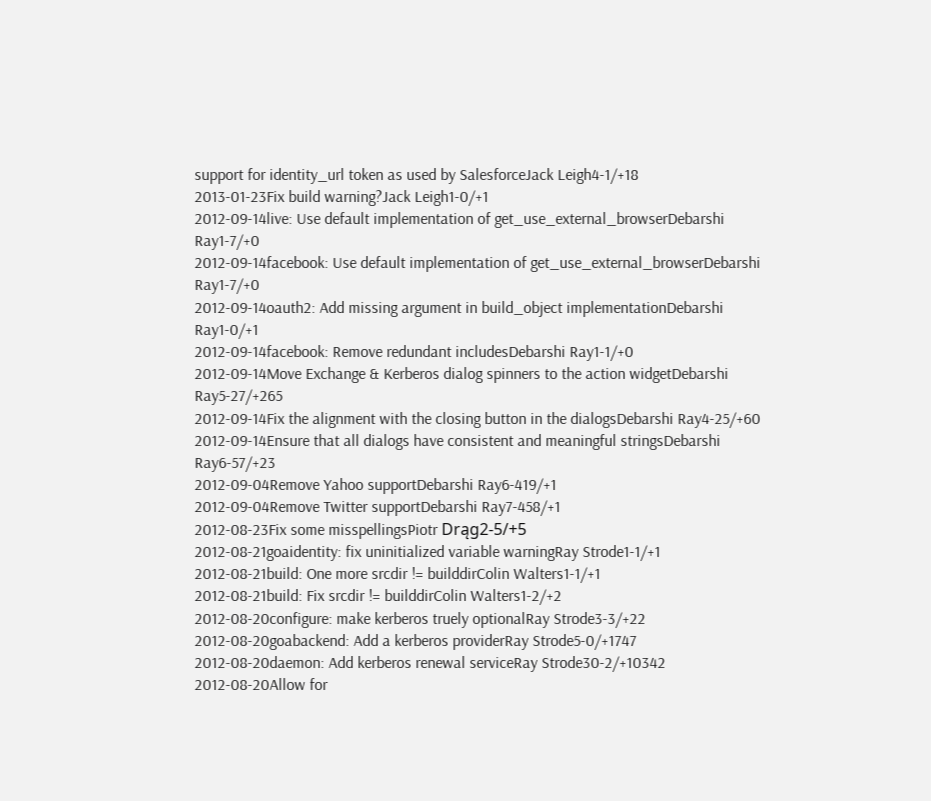support for identity_url token as used by SalesforceJack Leigh4-1/+18
2013-01-23Fix build warning?Jack Leigh1-0/+1
2012-09-14live: Use default implementation of get_use_external_browserDebarshi Ray1-7/+0
2012-09-14facebook: Use default implementation of get_use_external_browserDebarshi Ray1-7/+0
2012-09-14oauth2: Add missing argument in build_object implementationDebarshi Ray1-0/+1
2012-09-14facebook: Remove redundant includesDebarshi Ray1-1/+0
2012-09-14Move Exchange & Kerberos dialog spinners to the action widgetDebarshi Ray5-27/+265
2012-09-14Fix the alignment with the closing button in the dialogsDebarshi Ray4-25/+60
2012-09-14Ensure that all dialogs have consistent and meaningful stringsDebarshi Ray6-57/+23
2012-09-04Remove Yahoo supportDebarshi Ray6-419/+1
2012-09-04Remove Twitter supportDebarshi Ray7-458/+1
2012-08-23Fix some misspellingsPiotr Drąg2-5/+5
2012-08-21goaidentity: fix uninitialized variable warningRay Strode1-1/+1
2012-08-21build: One more srcdir != builddirColin Walters1-1/+1
2012-08-21build: Fix srcdir != builddirColin Walters1-2/+2
2012-08-20configure: make kerberos truely optionalRay Strode3-3/+22
2012-08-20goabackend: Add a kerberos providerRay Strode5-0/+1747
2012-08-20daemon: Add kerberos renewal serviceRay Strode30-2/+10342
2012-08-20Allow for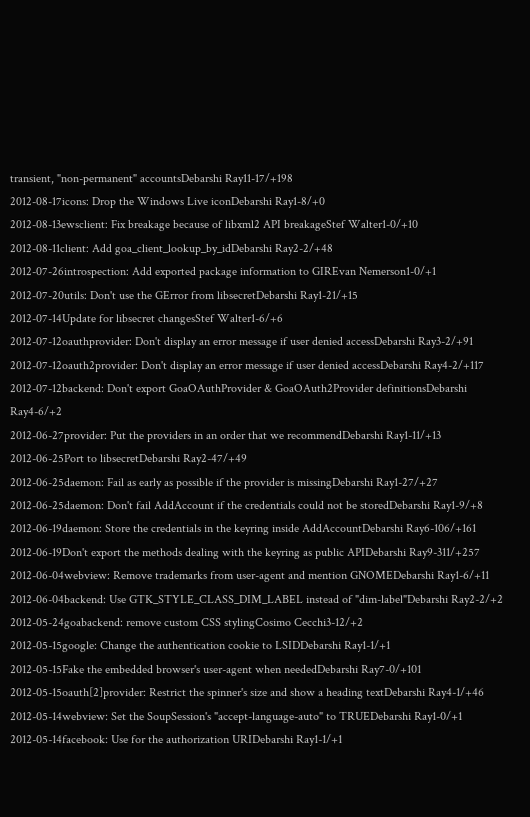transient, "non-permanent" accountsDebarshi Ray11-17/+198
2012-08-17icons: Drop the Windows Live iconDebarshi Ray1-8/+0
2012-08-13ewsclient: Fix breakage because of libxml2 API breakageStef Walter1-0/+10
2012-08-11client: Add goa_client_lookup_by_idDebarshi Ray2-2/+48
2012-07-26introspection: Add exported package information to GIREvan Nemerson1-0/+1
2012-07-20utils: Don't use the GError from libsecretDebarshi Ray1-21/+15
2012-07-14Update for libsecret changesStef Walter1-6/+6
2012-07-12oauthprovider: Don't display an error message if user denied accessDebarshi Ray3-2/+91
2012-07-12oauth2provider: Don't display an error message if user denied accessDebarshi Ray4-2/+117
2012-07-12backend: Don't export GoaOAuthProvider & GoaOAuth2Provider definitionsDebarshi Ray4-6/+2
2012-06-27provider: Put the providers in an order that we recommendDebarshi Ray1-11/+13
2012-06-25Port to libsecretDebarshi Ray2-47/+49
2012-06-25daemon: Fail as early as possible if the provider is missingDebarshi Ray1-27/+27
2012-06-25daemon: Don't fail AddAccount if the credentials could not be storedDebarshi Ray1-9/+8
2012-06-19daemon: Store the credentials in the keyring inside AddAccountDebarshi Ray6-106/+161
2012-06-19Don't export the methods dealing with the keyring as public APIDebarshi Ray9-311/+257
2012-06-04webview: Remove trademarks from user-agent and mention GNOMEDebarshi Ray1-6/+11
2012-06-04backend: Use GTK_STYLE_CLASS_DIM_LABEL instead of "dim-label"Debarshi Ray2-2/+2
2012-05-24goabackend: remove custom CSS stylingCosimo Cecchi3-12/+2
2012-05-15google: Change the authentication cookie to LSIDDebarshi Ray1-1/+1
2012-05-15Fake the embedded browser's user-agent when neededDebarshi Ray7-0/+101
2012-05-15oauth[2]provider: Restrict the spinner's size and show a heading textDebarshi Ray4-1/+46
2012-05-14webview: Set the SoupSession's "accept-language-auto" to TRUEDebarshi Ray1-0/+1
2012-05-14facebook: Use for the authorization URIDebarshi Ray1-1/+1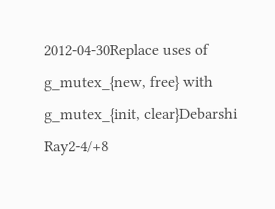2012-04-30Replace uses of g_mutex_{new, free} with g_mutex_{init, clear}Debarshi Ray2-4/+8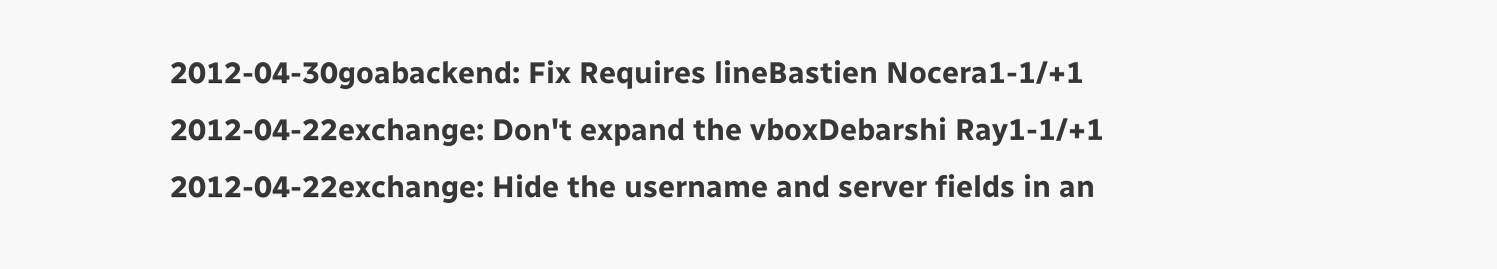2012-04-30goabackend: Fix Requires lineBastien Nocera1-1/+1
2012-04-22exchange: Don't expand the vboxDebarshi Ray1-1/+1
2012-04-22exchange: Hide the username and server fields in an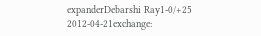expanderDebarshi Ray1-0/+25
2012-04-21exchange: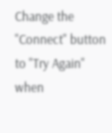Change the "Connect" button to "Try Again" when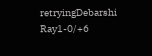retryingDebarshi Ray1-0/+6